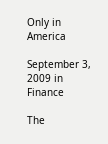Only in America

September 3, 2009 in Finance

The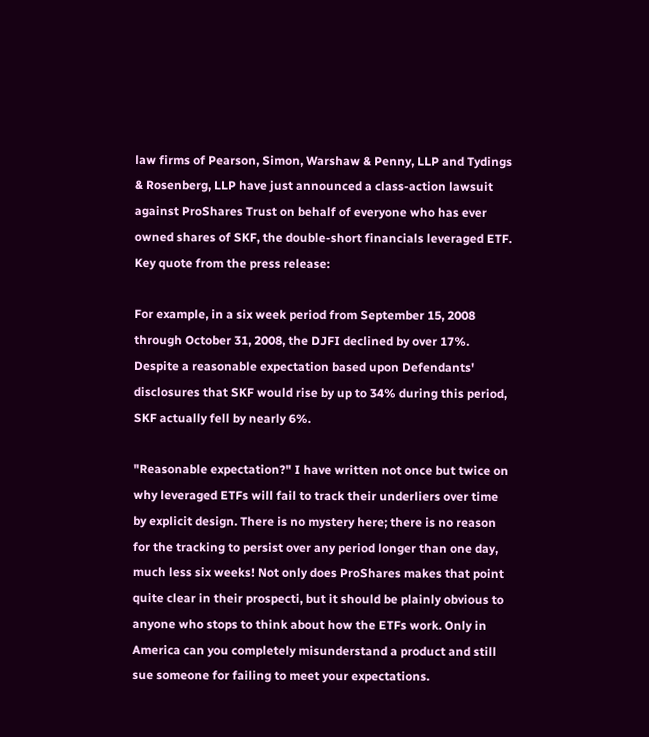law firms of Pearson, Simon, Warshaw & Penny, LLP and Tydings & Rosenberg, LLP have just announced a class-action lawsuit against ProShares Trust on behalf of everyone who has ever owned shares of SKF, the double-short financials leveraged ETF. Key quote from the press release:

For example, in a six week period from September 15, 2008 through October 31, 2008, the DJFI declined by over 17%. Despite a reasonable expectation based upon Defendants' disclosures that SKF would rise by up to 34% during this period, SKF actually fell by nearly 6%.

"Reasonable expectation?" I have written not once but twice on why leveraged ETFs will fail to track their underliers over time by explicit design. There is no mystery here; there is no reason for the tracking to persist over any period longer than one day, much less six weeks! Not only does ProShares makes that point quite clear in their prospecti, but it should be plainly obvious to anyone who stops to think about how the ETFs work. Only in America can you completely misunderstand a product and still sue someone for failing to meet your expectations.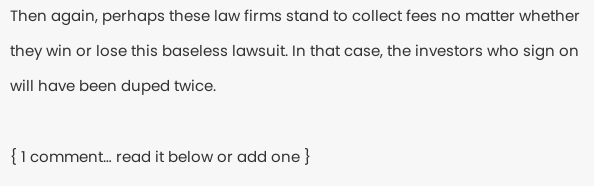Then again, perhaps these law firms stand to collect fees no matter whether they win or lose this baseless lawsuit. In that case, the investors who sign on will have been duped twice.

{ 1 comment… read it below or add one }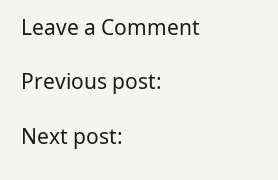Leave a Comment

Previous post:

Next post: